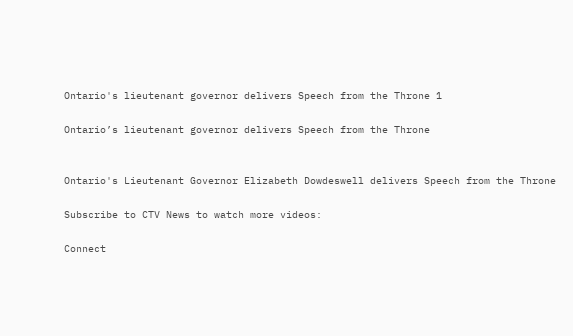Ontario's lieutenant governor delivers Speech from the Throne 1

Ontario’s lieutenant governor delivers Speech from the Throne


Ontario's Lieutenant Governor Elizabeth Dowdeswell delivers Speech from the Throne

Subscribe to CTV News to watch more videos:

Connect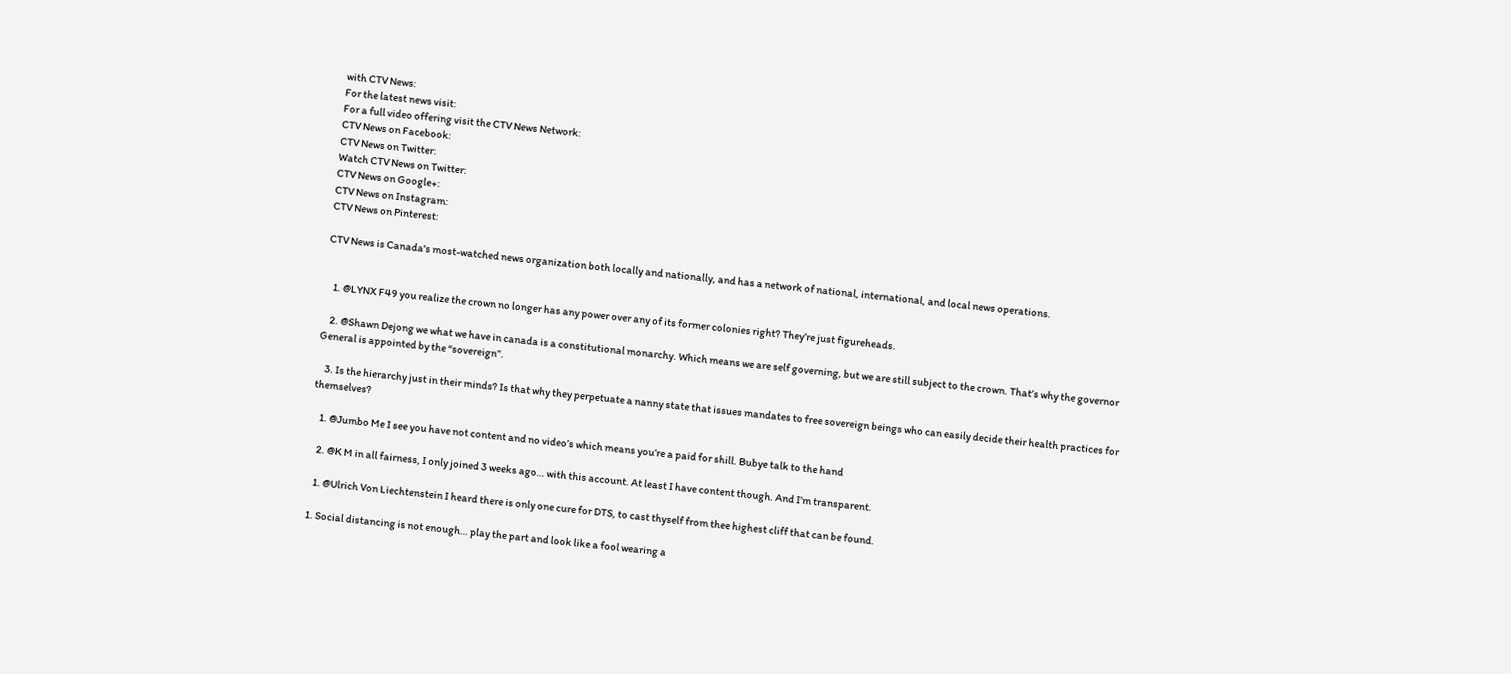with CTV News:
For the latest news visit:
For a full video offering visit the CTV News Network:
CTV News on Facebook:
CTV News on Twitter:
Watch CTV News on Twitter:
CTV News on Google+:
CTV News on Instagram:
CTV News on Pinterest:

CTV News is Canada's most-watched news organization both locally and nationally, and has a network of national, international, and local news operations.


    1. @LYNX F49 you realize the crown no longer has any power over any of its former colonies right? They’re just figureheads.

    2. @Shawn Dejong we what we have in canada is a constitutional monarchy. Which means we are self governing, but we are still subject to the crown. That’s why the governor General is appointed by the “sovereign”.

    3. Is the hierarchy just in their minds? Is that why they perpetuate a nanny state that issues mandates to free sovereign beings who can easily decide their health practices for themselves?

    1. @Jumbo Me I see you have not content and no video’s which means you’re a paid for shill. Bubye talk to the hand

    2. @K M in all fairness, I only joined 3 weeks ago… with this account. At least I have content though. And I’m transparent.

    1. @Ulrich Von Liechtenstein I heard there is only one cure for DTS, to cast thyself from thee highest cliff that can be found.

  1. Social distancing is not enough… play the part and look like a fool wearing a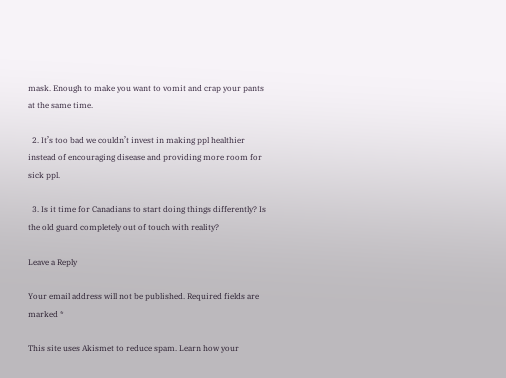mask. Enough to make you want to vomit and crap your pants at the same time.

  2. It’s too bad we couldn’t invest in making ppl healthier instead of encouraging disease and providing more room for sick ppl.

  3. Is it time for Canadians to start doing things differently? Is the old guard completely out of touch with reality?

Leave a Reply

Your email address will not be published. Required fields are marked *

This site uses Akismet to reduce spam. Learn how your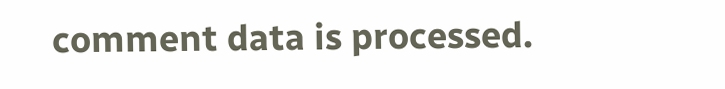comment data is processed.